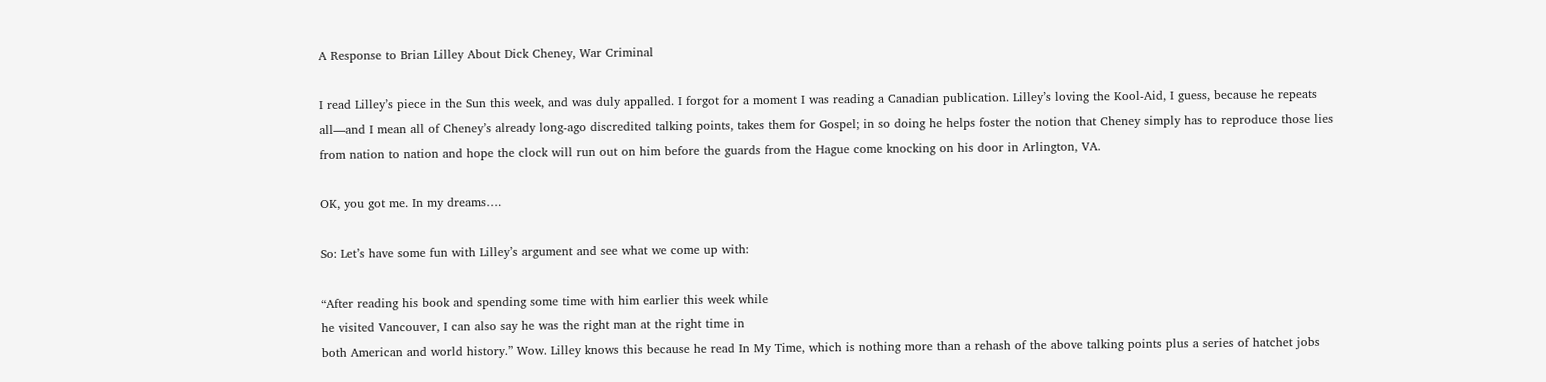A Response to Brian Lilley About Dick Cheney, War Criminal

I read Lilley’s piece in the Sun this week, and was duly appalled. I forgot for a moment I was reading a Canadian publication. Lilley’s loving the Kool-Aid, I guess, because he repeats all—and I mean all of Cheney’s already long-ago discredited talking points, takes them for Gospel; in so doing he helps foster the notion that Cheney simply has to reproduce those lies from nation to nation and hope the clock will run out on him before the guards from the Hague come knocking on his door in Arlington, VA.

OK, you got me. In my dreams….

So: Let’s have some fun with Lilley’s argument and see what we come up with:

“After reading his book and spending some time with him earlier this week while
he visited Vancouver, I can also say he was the right man at the right time in
both American and world history.” Wow. Lilley knows this because he read In My Time, which is nothing more than a rehash of the above talking points plus a series of hatchet jobs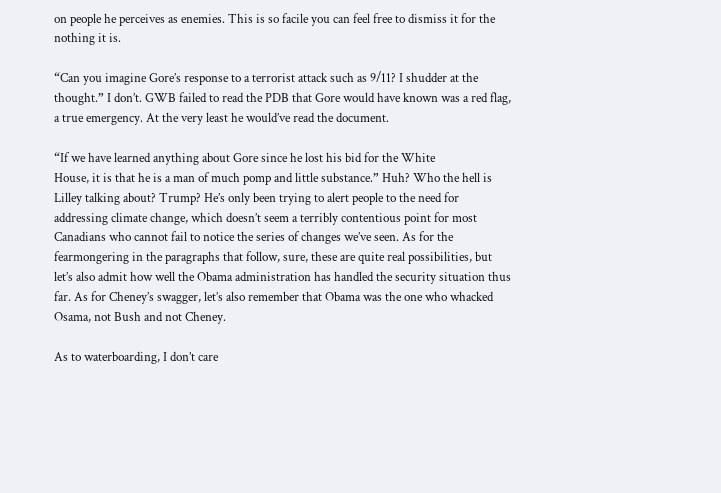on people he perceives as enemies. This is so facile you can feel free to dismiss it for the nothing it is.

“Can you imagine Gore’s response to a terrorist attack such as 9/11? I shudder at the thought.” I don’t. GWB failed to read the PDB that Gore would have known was a red flag, a true emergency. At the very least he would’ve read the document.

“If we have learned anything about Gore since he lost his bid for the White
House, it is that he is a man of much pomp and little substance.” Huh? Who the hell is Lilley talking about? Trump? He’s only been trying to alert people to the need for addressing climate change, which doesn’t seem a terribly contentious point for most Canadians who cannot fail to notice the series of changes we’ve seen. As for the fearmongering in the paragraphs that follow, sure, these are quite real possibilities, but let’s also admit how well the Obama administration has handled the security situation thus far. As for Cheney’s swagger, let’s also remember that Obama was the one who whacked Osama, not Bush and not Cheney.

As to waterboarding, I don’t care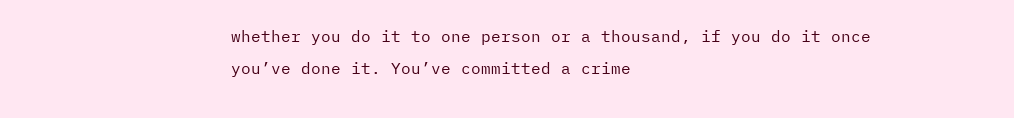whether you do it to one person or a thousand, if you do it once you’ve done it. You’ve committed a crime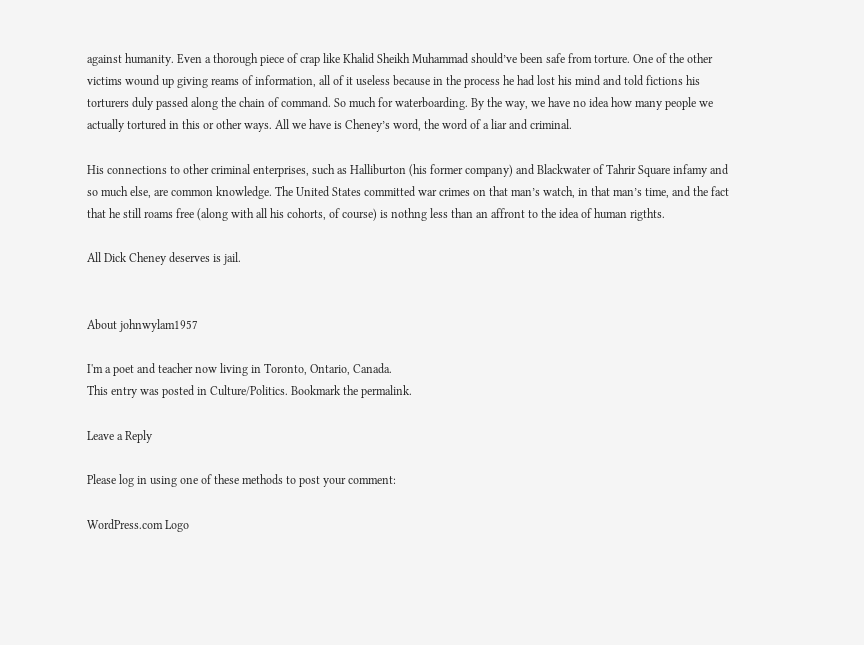against humanity. Even a thorough piece of crap like Khalid Sheikh Muhammad should’ve been safe from torture. One of the other victims wound up giving reams of information, all of it useless because in the process he had lost his mind and told fictions his torturers duly passed along the chain of command. So much for waterboarding. By the way, we have no idea how many people we actually tortured in this or other ways. All we have is Cheney’s word, the word of a liar and criminal.

His connections to other criminal enterprises, such as Halliburton (his former company) and Blackwater of Tahrir Square infamy and so much else, are common knowledge. The United States committed war crimes on that man’s watch, in that man’s time, and the fact that he still roams free (along with all his cohorts, of course) is nothng less than an affront to the idea of human rigthts.

All Dick Cheney deserves is jail.


About johnwylam1957

I'm a poet and teacher now living in Toronto, Ontario, Canada.
This entry was posted in Culture/Politics. Bookmark the permalink.

Leave a Reply

Please log in using one of these methods to post your comment:

WordPress.com Logo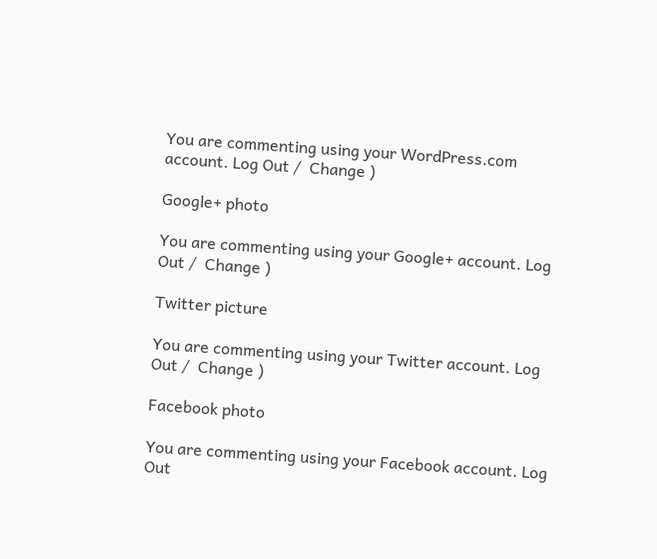You are commenting using your WordPress.com account. Log Out /  Change )

Google+ photo

You are commenting using your Google+ account. Log Out /  Change )

Twitter picture

You are commenting using your Twitter account. Log Out /  Change )

Facebook photo

You are commenting using your Facebook account. Log Out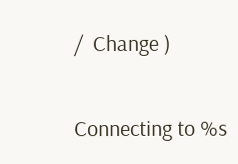/  Change )


Connecting to %s